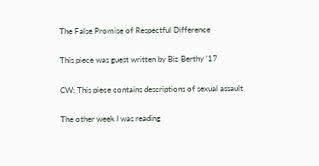The False Promise of Respectful Difference

This piece was guest written by Biz Berthy ’17

CW: This piece contains descriptions of sexual assault

The other week I was reading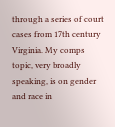through a series of court cases from 17th century Virginia. My comps topic, very broadly speaking, is on gender and race in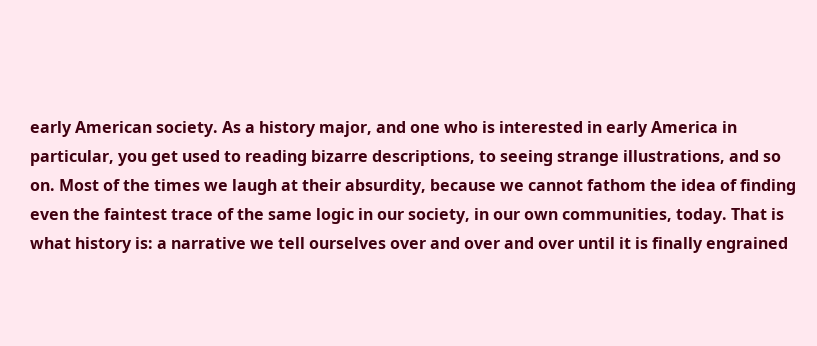early American society. As a history major, and one who is interested in early America in particular, you get used to reading bizarre descriptions, to seeing strange illustrations, and so on. Most of the times we laugh at their absurdity, because we cannot fathom the idea of finding even the faintest trace of the same logic in our society, in our own communities, today. That is what history is: a narrative we tell ourselves over and over and over until it is finally engrained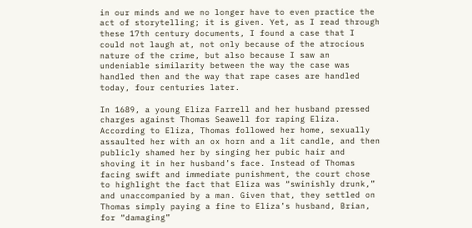in our minds and we no longer have to even practice the act of storytelling; it is given. Yet, as I read through these 17th century documents, I found a case that I could not laugh at, not only because of the atrocious nature of the crime, but also because I saw an undeniable similarity between the way the case was handled then and the way that rape cases are handled today, four centuries later.

In 1689, a young Eliza Farrell and her husband pressed charges against Thomas Seawell for raping Eliza. According to Eliza, Thomas followed her home, sexually assaulted her with an ox horn and a lit candle, and then publicly shamed her by singing her pubic hair and shoving it in her husband’s face. Instead of Thomas facing swift and immediate punishment, the court chose to highlight the fact that Eliza was “swinishly drunk,” and unaccompanied by a man. Given that, they settled on Thomas simply paying a fine to Eliza’s husband, Brian, for “damaging”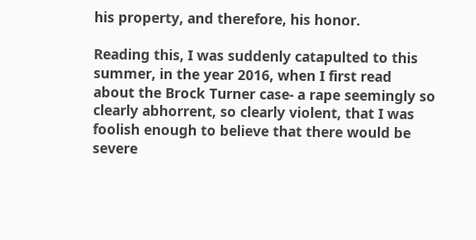his property, and therefore, his honor.

Reading this, I was suddenly catapulted to this summer, in the year 2016, when I first read about the Brock Turner case- a rape seemingly so clearly abhorrent, so clearly violent, that I was foolish enough to believe that there would be severe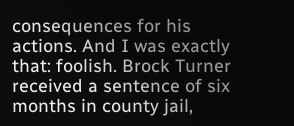consequences for his actions. And I was exactly that: foolish. Brock Turner received a sentence of six months in county jail,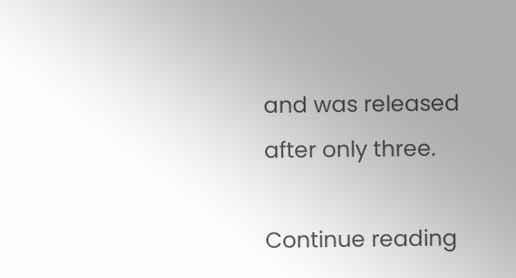and was released after only three.

Continue reading